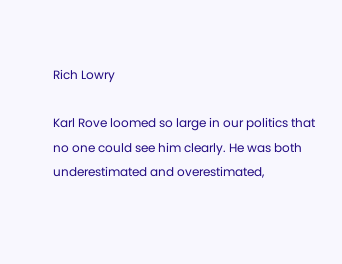Rich Lowry

Karl Rove loomed so large in our politics that no one could see him clearly. He was both underestimated and overestimated,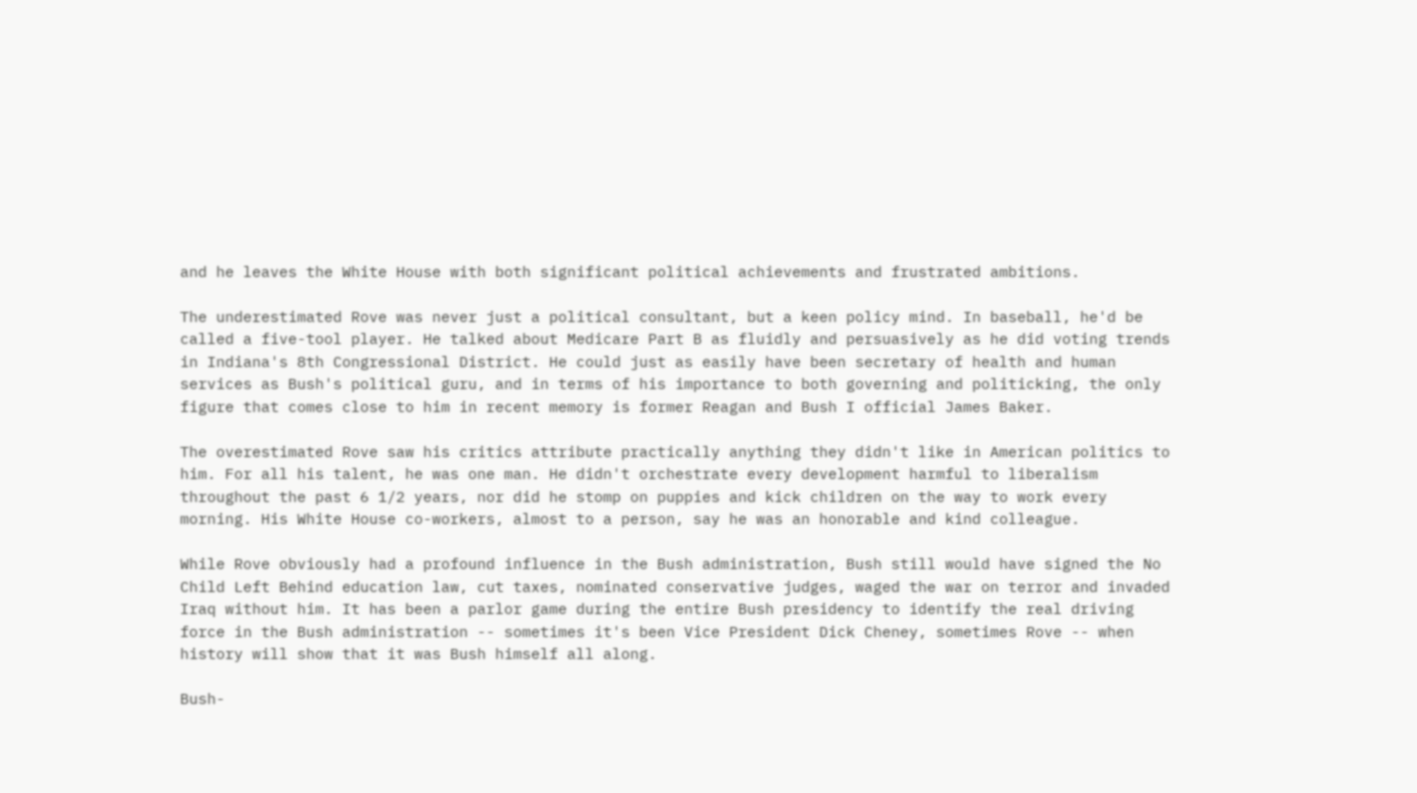and he leaves the White House with both significant political achievements and frustrated ambitions.

The underestimated Rove was never just a political consultant, but a keen policy mind. In baseball, he'd be called a five-tool player. He talked about Medicare Part B as fluidly and persuasively as he did voting trends in Indiana's 8th Congressional District. He could just as easily have been secretary of health and human services as Bush's political guru, and in terms of his importance to both governing and politicking, the only figure that comes close to him in recent memory is former Reagan and Bush I official James Baker.

The overestimated Rove saw his critics attribute practically anything they didn't like in American politics to him. For all his talent, he was one man. He didn't orchestrate every development harmful to liberalism throughout the past 6 1/2 years, nor did he stomp on puppies and kick children on the way to work every morning. His White House co-workers, almost to a person, say he was an honorable and kind colleague.

While Rove obviously had a profound influence in the Bush administration, Bush still would have signed the No Child Left Behind education law, cut taxes, nominated conservative judges, waged the war on terror and invaded Iraq without him. It has been a parlor game during the entire Bush presidency to identify the real driving force in the Bush administration -- sometimes it's been Vice President Dick Cheney, sometimes Rove -- when history will show that it was Bush himself all along.

Bush-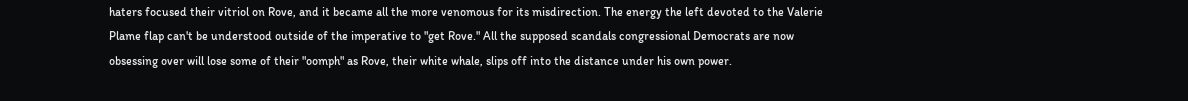haters focused their vitriol on Rove, and it became all the more venomous for its misdirection. The energy the left devoted to the Valerie Plame flap can't be understood outside of the imperative to "get Rove." All the supposed scandals congressional Democrats are now obsessing over will lose some of their "oomph" as Rove, their white whale, slips off into the distance under his own power.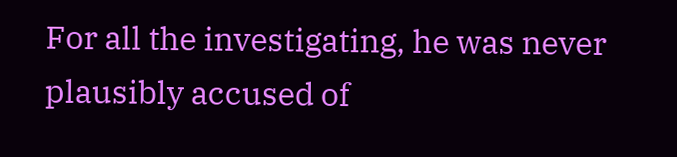For all the investigating, he was never plausibly accused of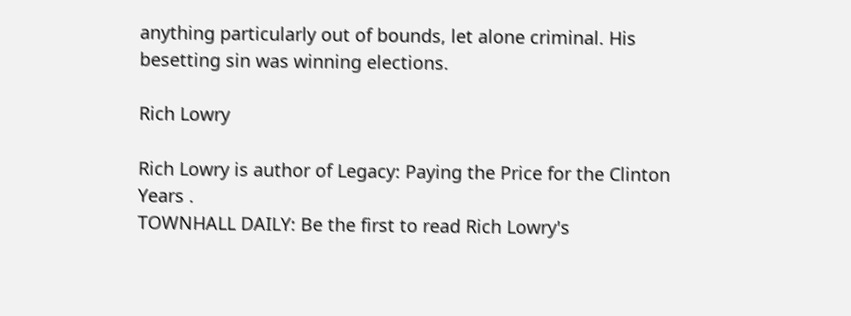anything particularly out of bounds, let alone criminal. His besetting sin was winning elections.

Rich Lowry

Rich Lowry is author of Legacy: Paying the Price for the Clinton Years .
TOWNHALL DAILY: Be the first to read Rich Lowry's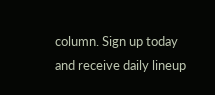column. Sign up today and receive daily lineup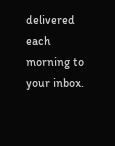delivered each morning to your inbox.